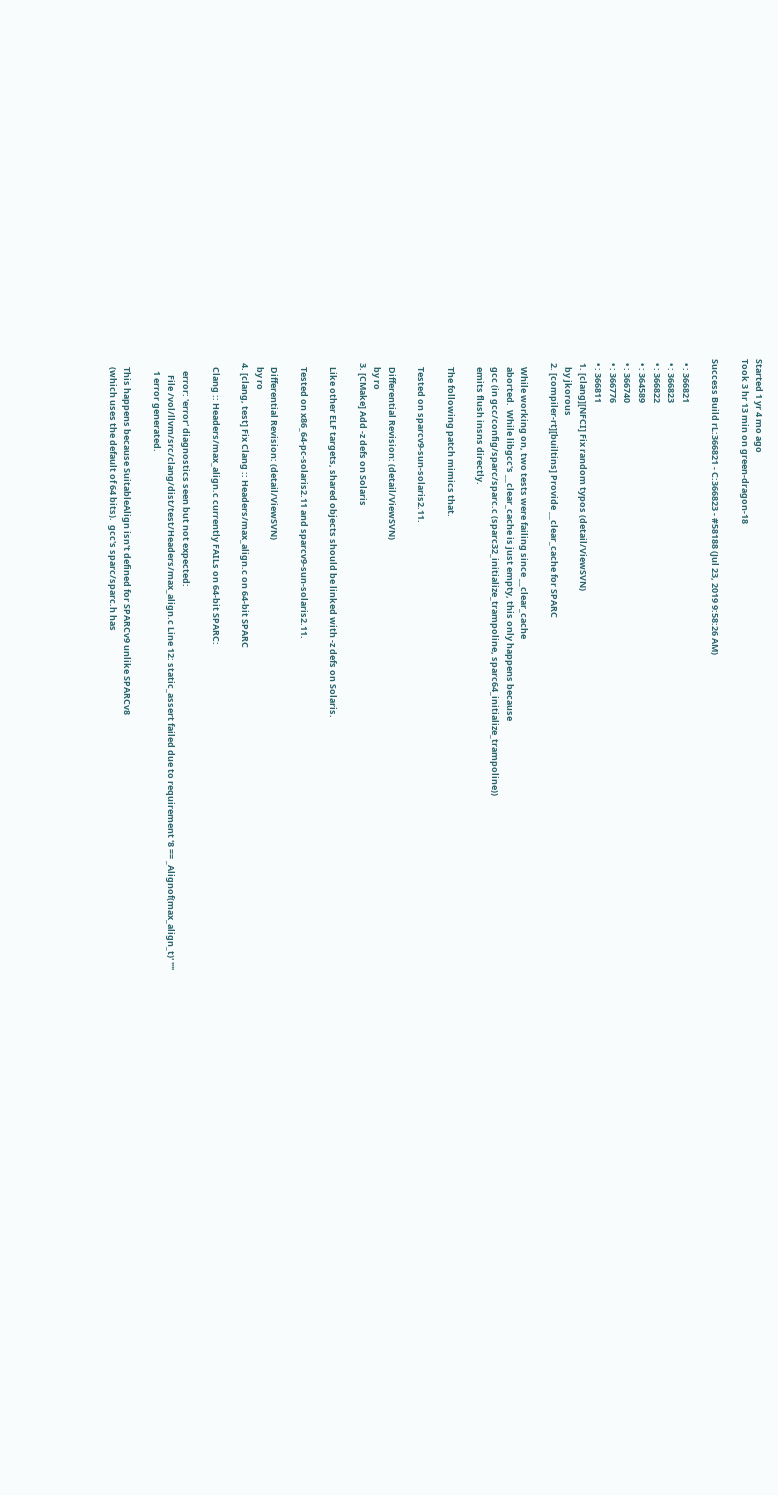Started 1 yr 4 mo ago
Took 3 hr 13 min on green-dragon-18

Success Build rL:366821 - C:366823 - #58188 (Jul 23, 2019 9:58:26 AM)

  • : 366821
  • : 366823
  • : 366822
  • : 364589
  • : 366740
  • : 366776
  • : 366811
  1. [clang][NFCI] Fix random typos (detail/ViewSVN)
    by jkorous
  2. [compiler-rt][builtins] Provide __clear_cache for SPARC

    While working on, two tests were failing since __clear_cache
    aborted.  While libgcc's __clear_cache is just empty, this only happens because
    gcc (in gcc/config/sparc/sparc.c (sparc32_initialize_trampoline, sparc64_initialize_trampoline))
    emits flush insns directly.

    The following patch mimics that.

    Tested on sparcv9-sun-solaris2.11.

    Differential Revision: (detail/ViewSVN)
    by ro
  3. [CMake] Add -z defs on Solaris

    Like other ELF targets, shared objects should be linked with -z defs on Solaris.

    Tested on x86_64-pc-solaris2.11 and sparcv9-sun-solaris2.11.

    Differential Revision: (detail/ViewSVN)
    by ro
  4. [clang, test] Fix Clang :: Headers/max_align.c on 64-bit SPARC

    Clang :: Headers/max_align.c currently FAILs on 64-bit SPARC:

      error: 'error' diagnostics seen but not expected:
        File /vol/llvm/src/clang/dist/test/Headers/max_align.c Line 12: static_assert failed due to requirement '8 == _Alignof(max_align_t)' ""
      1 error generated.

    This happens because SuitableAlign isn't defined for SPARCv9 unlike SPARCv8
    (which uses the default of 64 bits).  gcc's sparc/sparc.h has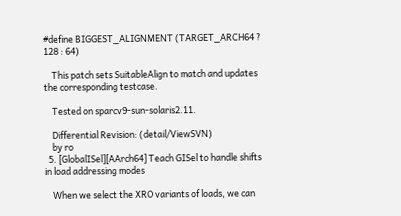#define BIGGEST_ALIGNMENT (TARGET_ARCH64 ? 128 : 64)

    This patch sets SuitableAlign to match and updates the corresponding testcase.

    Tested on sparcv9-sun-solaris2.11.

    Differential Revision: (detail/ViewSVN)
    by ro
  5. [GlobalISel][AArch64] Teach GISel to handle shifts in load addressing modes

    When we select the XRO variants of loads, we can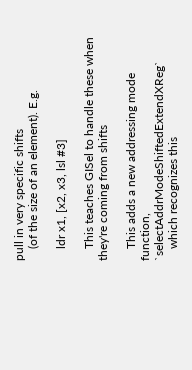pull in very specific shifts
    (of the size of an element). E.g.

    ldr x1, [x2, x3, lsl #3]

    This teaches GISel to handle these when they're coming from shifts

    This adds a new addressing mode function, `selectAddrModeShiftedExtendXReg`
    which recognizes this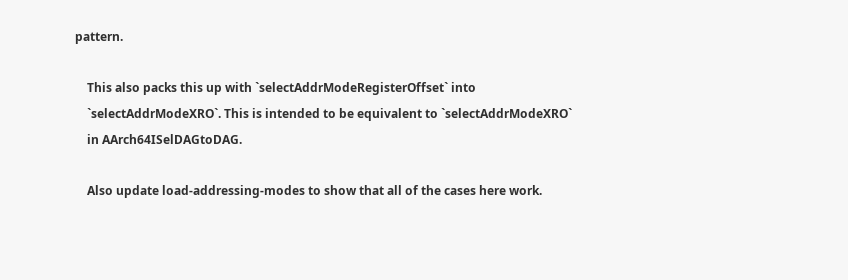pattern.

    This also packs this up with `selectAddrModeRegisterOffset` into
    `selectAddrModeXRO`. This is intended to be equivalent to `selectAddrModeXRO`
    in AArch64ISelDAGtoDAG.

    Also update load-addressing-modes to show that all of the cases here work.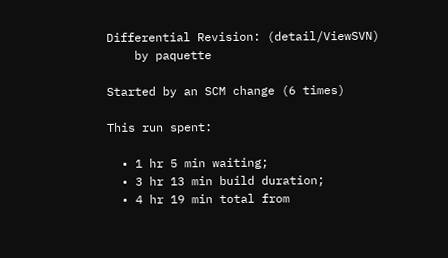Differential Revision: (detail/ViewSVN)
    by paquette

Started by an SCM change (6 times)

This run spent:

  • 1 hr 5 min waiting;
  • 3 hr 13 min build duration;
  • 4 hr 19 min total from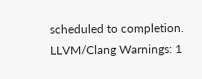scheduled to completion.
LLVM/Clang Warnings: 1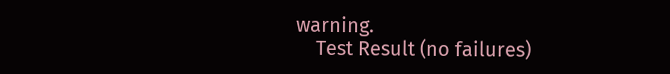warning.
    Test Result (no failures)